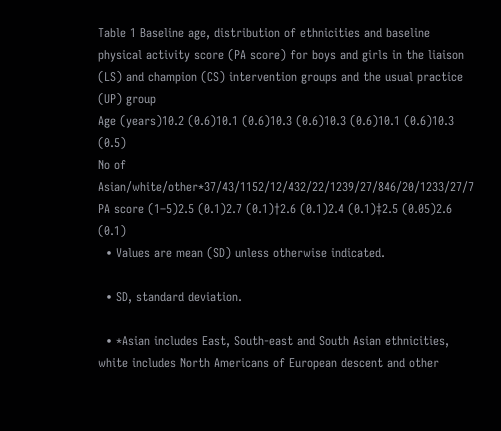Table 1 Baseline age, distribution of ethnicities and baseline physical activity score (PA score) for boys and girls in the liaison (LS) and champion (CS) intervention groups and the usual practice (UP) group
Age (years)10.2 (0.6)10.1 (0.6)10.3 (0.6)10.3 (0.6)10.1 (0.6)10.3 (0.5)
No of Asian/white/other*37/43/1152/12/432/22/1239/27/846/20/1233/27/7
PA score (1–5)2.5 (0.1)2.7 (0.1)†2.6 (0.1)2.4 (0.1)‡2.5 (0.05)2.6 (0.1)
  • Values are mean (SD) unless otherwise indicated.

  • SD, standard deviation.

  • *Asian includes East, South-east and South Asian ethnicities, white includes North Americans of European descent and other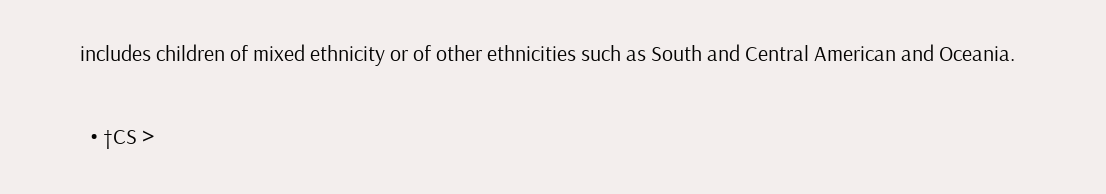includes children of mixed ethnicity or of other ethnicities such as South and Central American and Oceania.

  • †CS >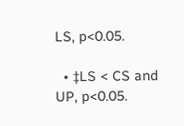LS, p<0.05.

  • ‡LS < CS and UP, p<0.05.